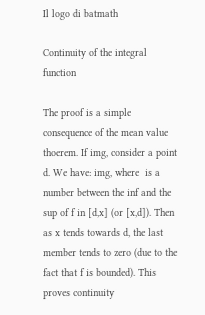Il logo di batmath

Continuity of the integral function

The proof is a simple consequence of the mean value thoerem. If img, consider a point d. We have: img, where  is a number between the inf and the sup of f in [d,x] (or [x,d]). Then as x tends towards d, the last member tends to zero (due to the fact that f is bounded). This proves continuity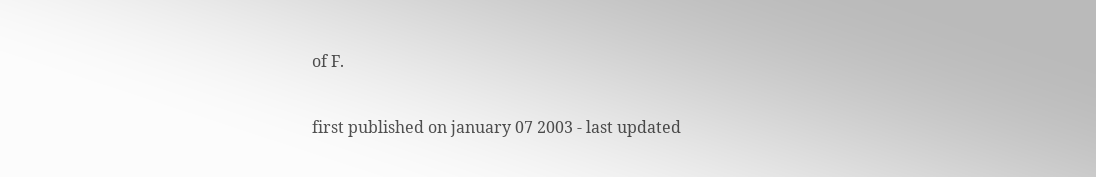of F.

first published on january 07 2003 - last updated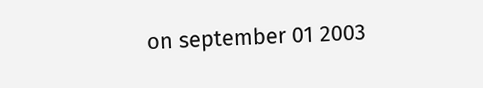on september 01 2003